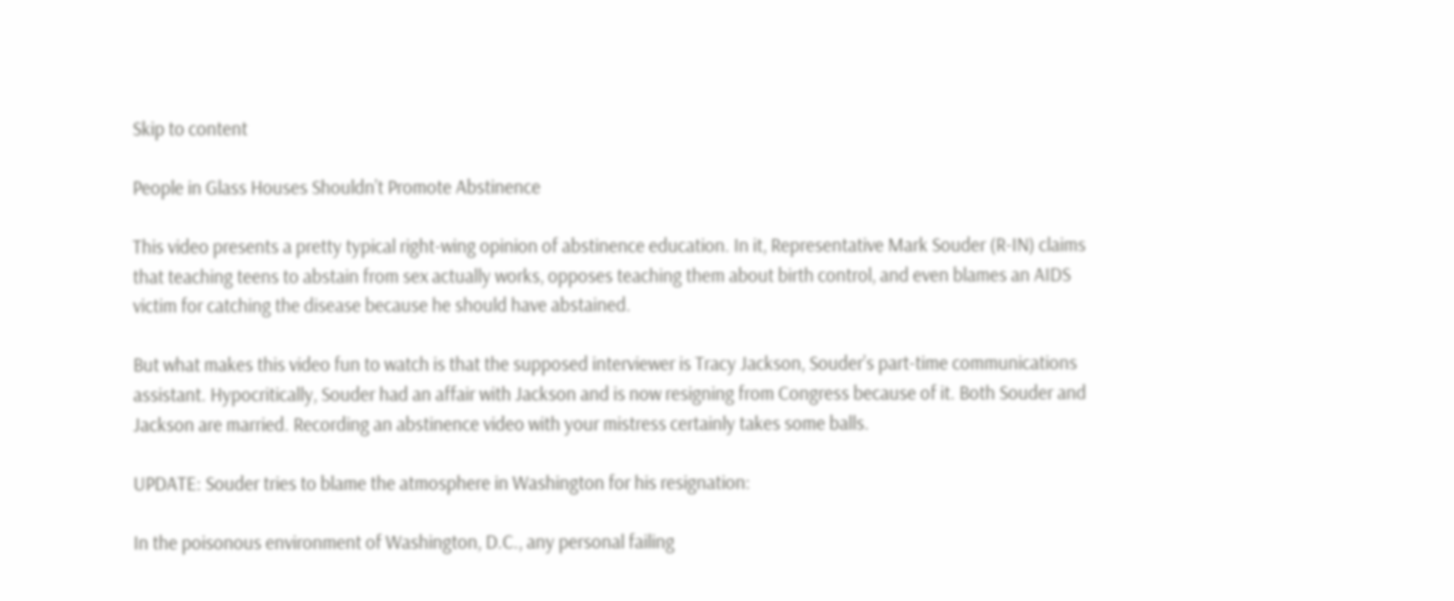Skip to content

People in Glass Houses Shouldn’t Promote Abstinence

This video presents a pretty typical right-wing opinion of abstinence education. In it, Representative Mark Souder (R-IN) claims that teaching teens to abstain from sex actually works, opposes teaching them about birth control, and even blames an AIDS victim for catching the disease because he should have abstained.

But what makes this video fun to watch is that the supposed interviewer is Tracy Jackson, Souder’s part-time communications assistant. Hypocritically, Souder had an affair with Jackson and is now resigning from Congress because of it. Both Souder and Jackson are married. Recording an abstinence video with your mistress certainly takes some balls.

UPDATE: Souder tries to blame the atmosphere in Washington for his resignation:

In the poisonous environment of Washington, D.C., any personal failing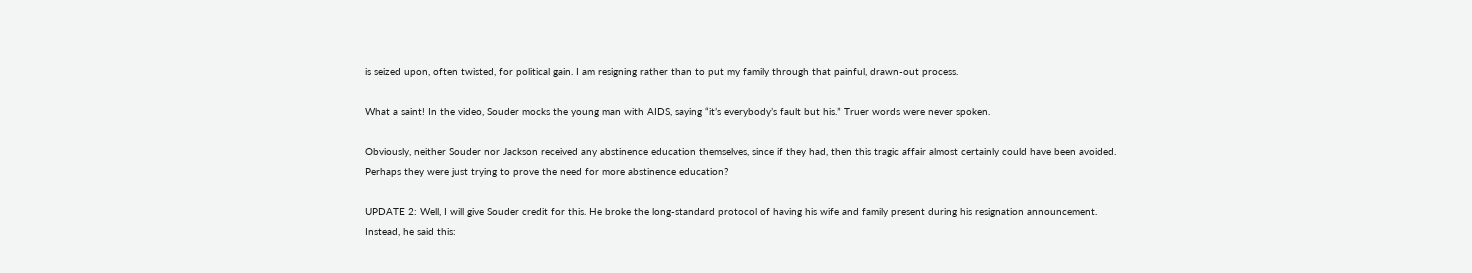is seized upon, often twisted, for political gain. I am resigning rather than to put my family through that painful, drawn-out process.

What a saint! In the video, Souder mocks the young man with AIDS, saying “it’s everybody’s fault but his.” Truer words were never spoken.

Obviously, neither Souder nor Jackson received any abstinence education themselves, since if they had, then this tragic affair almost certainly could have been avoided. Perhaps they were just trying to prove the need for more abstinence education?

UPDATE 2: Well, I will give Souder credit for this. He broke the long-standard protocol of having his wife and family present during his resignation announcement. Instead, he said this: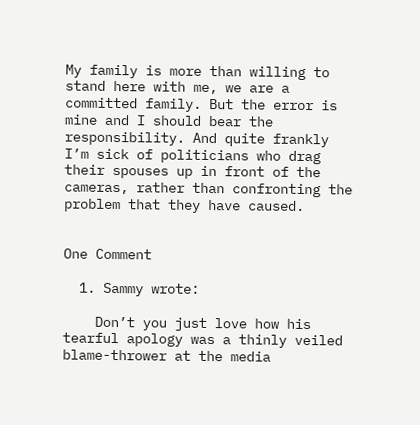My family is more than willing to stand here with me, we are a committed family. But the error is mine and I should bear the responsibility. And quite frankly I’m sick of politicians who drag their spouses up in front of the cameras, rather than confronting the problem that they have caused.


One Comment

  1. Sammy wrote:

    Don’t you just love how his tearful apology was a thinly veiled blame-thrower at the media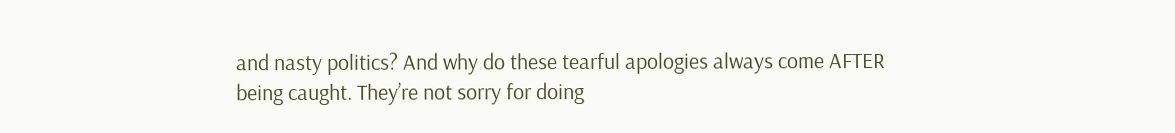and nasty politics? And why do these tearful apologies always come AFTER being caught. They’re not sorry for doing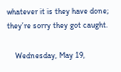whatever it is they have done; they’re sorry they got caught.

    Wednesday, May 19,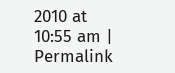2010 at 10:55 am | Permalink